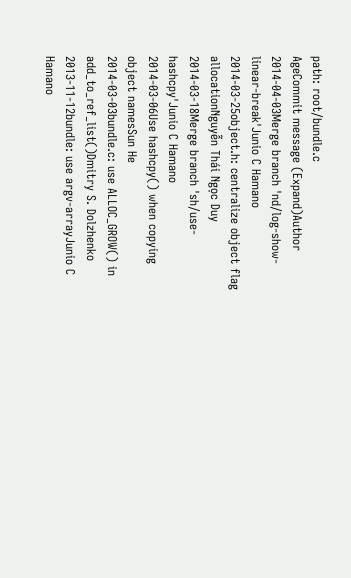path: root/bundle.c
AgeCommit message (Expand)Author
2014-04-03Merge branch 'nd/log-show-linear-break'Junio C Hamano
2014-03-25object.h: centralize object flag allocationNguyễn Thái Ngọc Duy
2014-03-18Merge branch 'sh/use-hashcpy'Junio C Hamano
2014-03-06Use hashcpy() when copying object namesSun He
2014-03-03bundle.c: use ALLOC_GROW() in add_to_ref_list()Dmitry S. Dolzhenko
2013-11-12bundle: use argv-arrayJunio C Hamano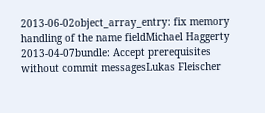2013-06-02object_array_entry: fix memory handling of the name fieldMichael Haggerty
2013-04-07bundle: Accept prerequisites without commit messagesLukas Fleischer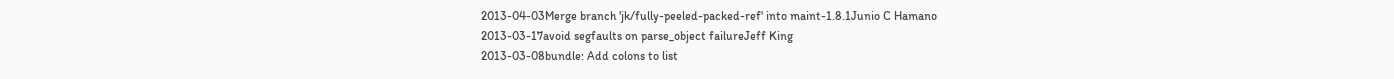2013-04-03Merge branch 'jk/fully-peeled-packed-ref' into maint-1.8.1Junio C Hamano
2013-03-17avoid segfaults on parse_object failureJeff King
2013-03-08bundle: Add colons to list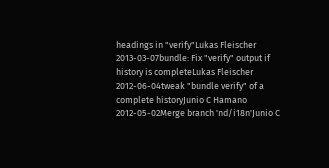headings in "verify"Lukas Fleischer
2013-03-07bundle: Fix "verify" output if history is completeLukas Fleischer
2012-06-04tweak "bundle verify" of a complete historyJunio C Hamano
2012-05-02Merge branch 'nd/i18n'Junio C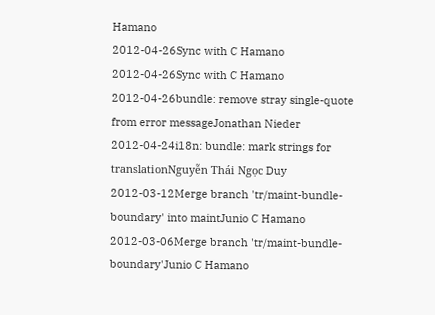Hamano
2012-04-26Sync with C Hamano
2012-04-26Sync with C Hamano
2012-04-26bundle: remove stray single-quote from error messageJonathan Nieder
2012-04-24i18n: bundle: mark strings for translationNguyễn Thái Ngọc Duy
2012-03-12Merge branch 'tr/maint-bundle-boundary' into maintJunio C Hamano
2012-03-06Merge branch 'tr/maint-bundle-boundary'Junio C Hamano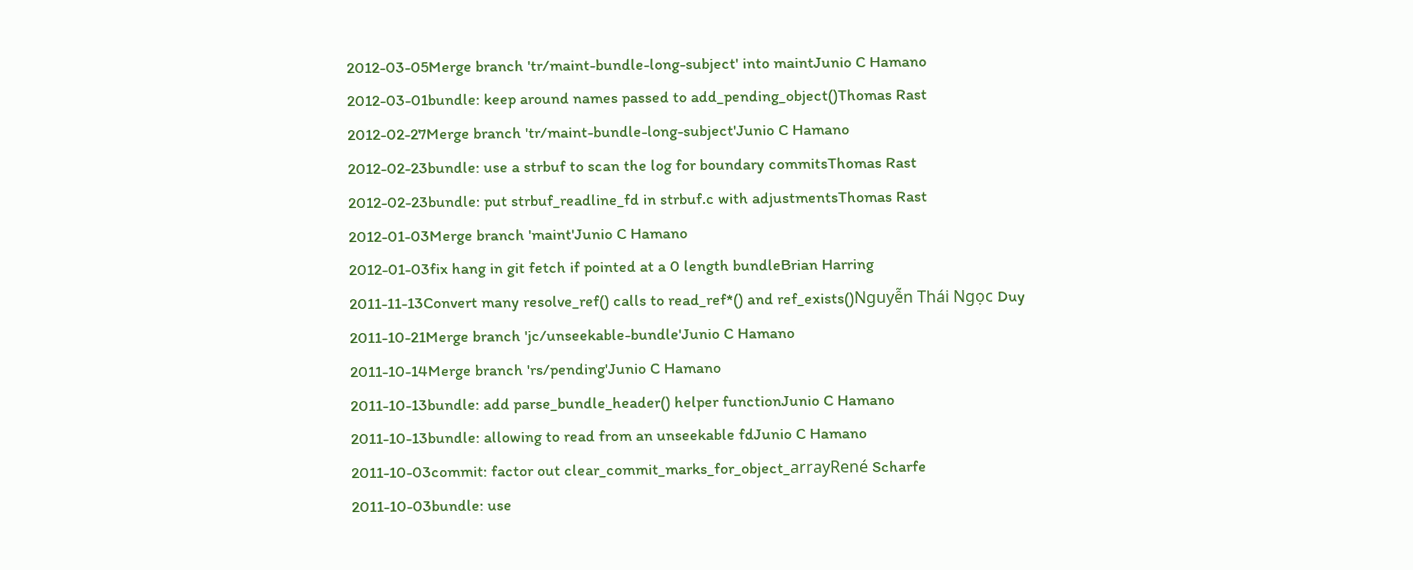2012-03-05Merge branch 'tr/maint-bundle-long-subject' into maintJunio C Hamano
2012-03-01bundle: keep around names passed to add_pending_object()Thomas Rast
2012-02-27Merge branch 'tr/maint-bundle-long-subject'Junio C Hamano
2012-02-23bundle: use a strbuf to scan the log for boundary commitsThomas Rast
2012-02-23bundle: put strbuf_readline_fd in strbuf.c with adjustmentsThomas Rast
2012-01-03Merge branch 'maint'Junio C Hamano
2012-01-03fix hang in git fetch if pointed at a 0 length bundleBrian Harring
2011-11-13Convert many resolve_ref() calls to read_ref*() and ref_exists()Nguyễn Thái Ngọc Duy
2011-10-21Merge branch 'jc/unseekable-bundle'Junio C Hamano
2011-10-14Merge branch 'rs/pending'Junio C Hamano
2011-10-13bundle: add parse_bundle_header() helper functionJunio C Hamano
2011-10-13bundle: allowing to read from an unseekable fdJunio C Hamano
2011-10-03commit: factor out clear_commit_marks_for_object_arrayRené Scharfe
2011-10-03bundle: use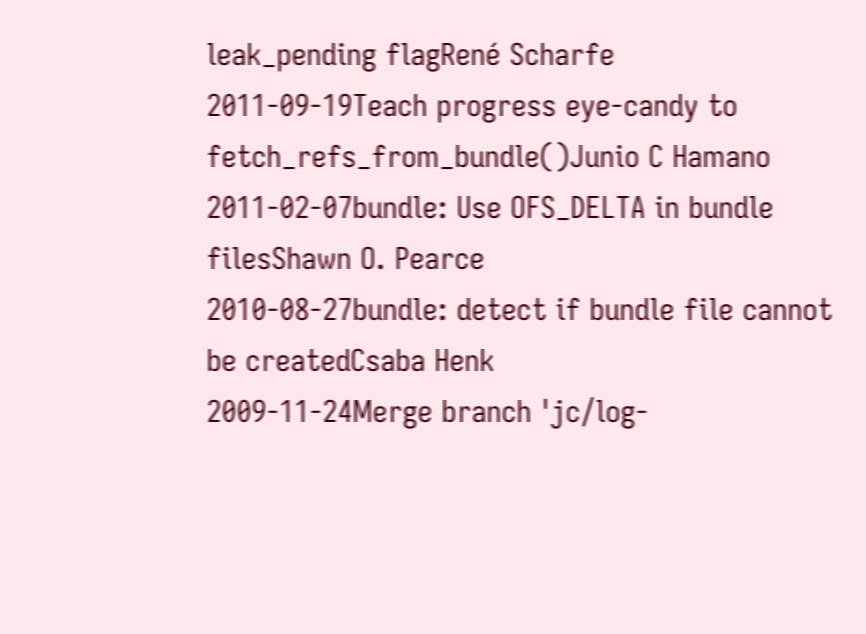leak_pending flagRené Scharfe
2011-09-19Teach progress eye-candy to fetch_refs_from_bundle()Junio C Hamano
2011-02-07bundle: Use OFS_DELTA in bundle filesShawn O. Pearce
2010-08-27bundle: detect if bundle file cannot be createdCsaba Henk
2009-11-24Merge branch 'jc/log-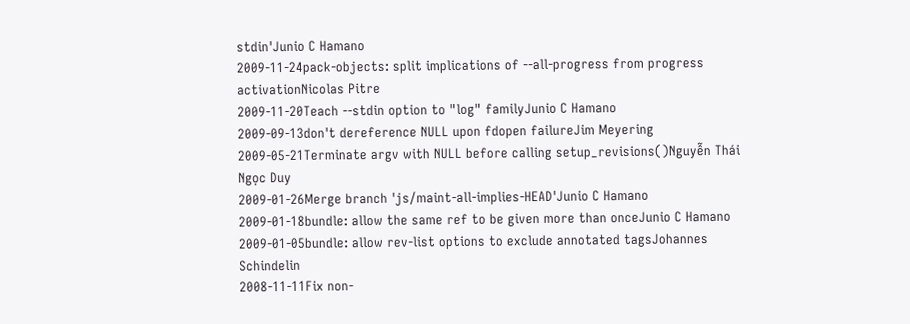stdin'Junio C Hamano
2009-11-24pack-objects: split implications of --all-progress from progress activationNicolas Pitre
2009-11-20Teach --stdin option to "log" familyJunio C Hamano
2009-09-13don't dereference NULL upon fdopen failureJim Meyering
2009-05-21Terminate argv with NULL before calling setup_revisions()Nguyễn Thái Ngọc Duy
2009-01-26Merge branch 'js/maint-all-implies-HEAD'Junio C Hamano
2009-01-18bundle: allow the same ref to be given more than onceJunio C Hamano
2009-01-05bundle: allow rev-list options to exclude annotated tagsJohannes Schindelin
2008-11-11Fix non-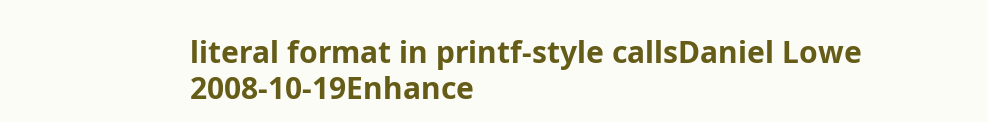literal format in printf-style callsDaniel Lowe
2008-10-19Enhance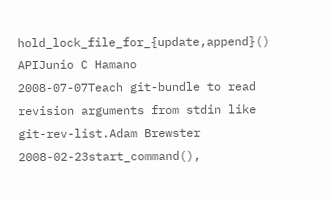hold_lock_file_for_{update,append}() APIJunio C Hamano
2008-07-07Teach git-bundle to read revision arguments from stdin like git-rev-list.Adam Brewster
2008-02-23start_command(),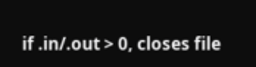if .in/.out > 0, closes file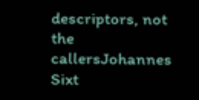descriptors, not the callersJohannes Sixt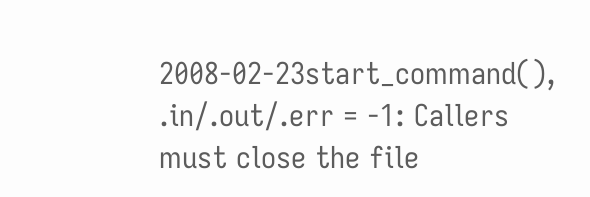2008-02-23start_command(), .in/.out/.err = -1: Callers must close the file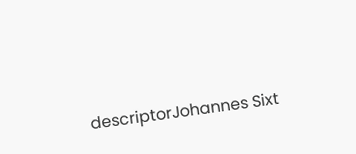descriptorJohannes Sixt